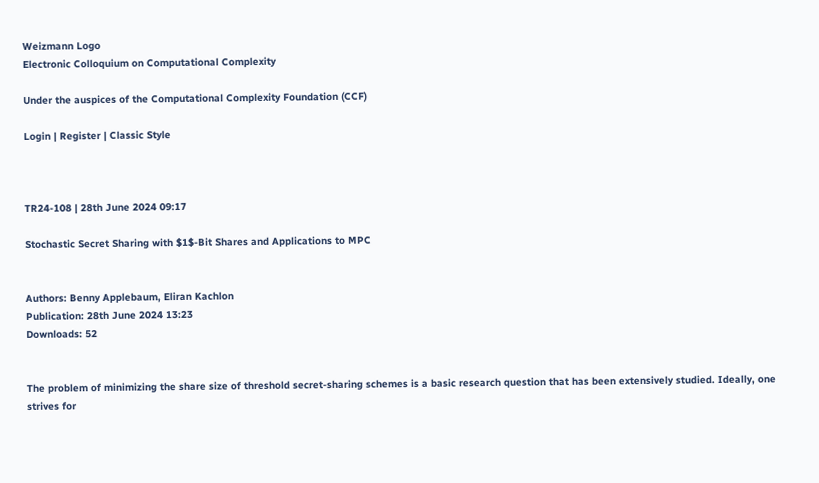Weizmann Logo
Electronic Colloquium on Computational Complexity

Under the auspices of the Computational Complexity Foundation (CCF)

Login | Register | Classic Style



TR24-108 | 28th June 2024 09:17

Stochastic Secret Sharing with $1$-Bit Shares and Applications to MPC


Authors: Benny Applebaum, Eliran Kachlon
Publication: 28th June 2024 13:23
Downloads: 52


The problem of minimizing the share size of threshold secret-sharing schemes is a basic research question that has been extensively studied. Ideally, one strives for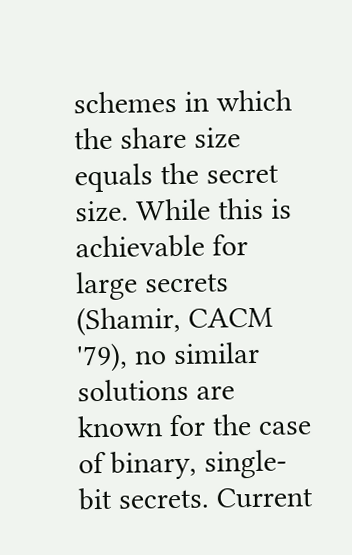schemes in which the share size equals the secret size. While this is achievable for large secrets (Shamir, CACM '79), no similar solutions are known for the case of binary, single-bit secrets. Current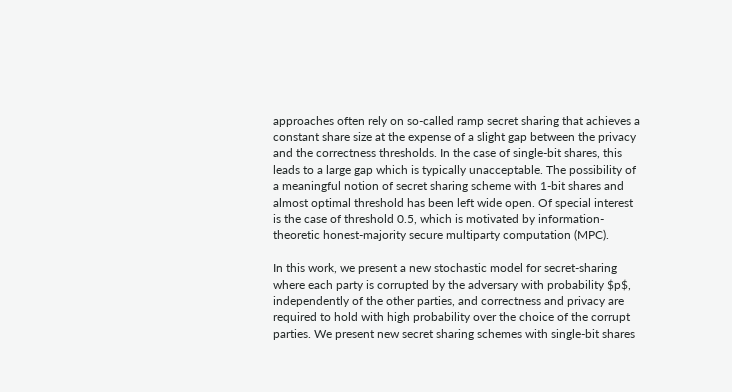approaches often rely on so-called ramp secret sharing that achieves a constant share size at the expense of a slight gap between the privacy and the correctness thresholds. In the case of single-bit shares, this leads to a large gap which is typically unacceptable. The possibility of a meaningful notion of secret sharing scheme with 1-bit shares and almost optimal threshold has been left wide open. Of special interest is the case of threshold 0.5, which is motivated by information-theoretic honest-majority secure multiparty computation (MPC).

In this work, we present a new stochastic model for secret-sharing where each party is corrupted by the adversary with probability $p$, independently of the other parties, and correctness and privacy are required to hold with high probability over the choice of the corrupt parties. We present new secret sharing schemes with single-bit shares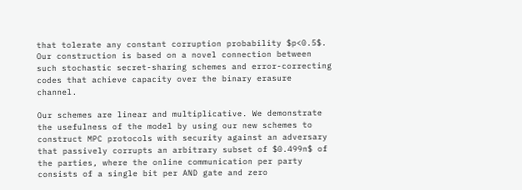that tolerate any constant corruption probability $p<0.5$. Our construction is based on a novel connection between such stochastic secret-sharing schemes and error-correcting codes that achieve capacity over the binary erasure channel.

Our schemes are linear and multiplicative. We demonstrate the usefulness of the model by using our new schemes to construct MPC protocols with security against an adversary that passively corrupts an arbitrary subset of $0.499n$ of the parties, where the online communication per party consists of a single bit per AND gate and zero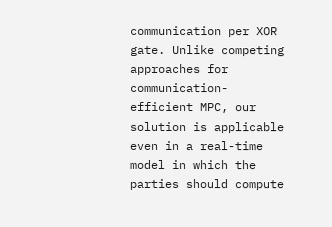communication per XOR gate. Unlike competing approaches for communication-efficient MPC, our solution is applicable even in a real-time model in which the parties should compute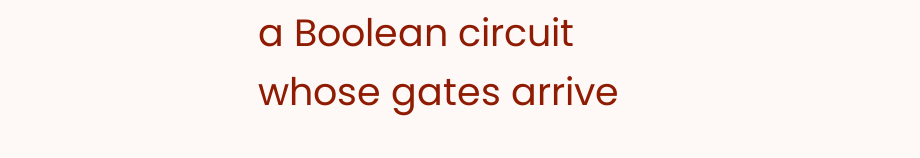a Boolean circuit whose gates arrive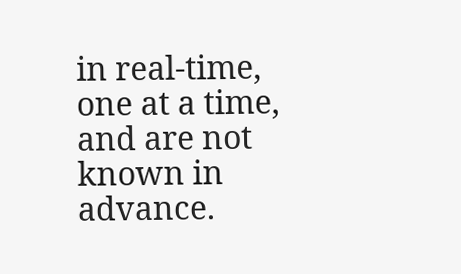in real-time, one at a time, and are not known in advance.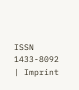ISSN 1433-8092 | Imprint